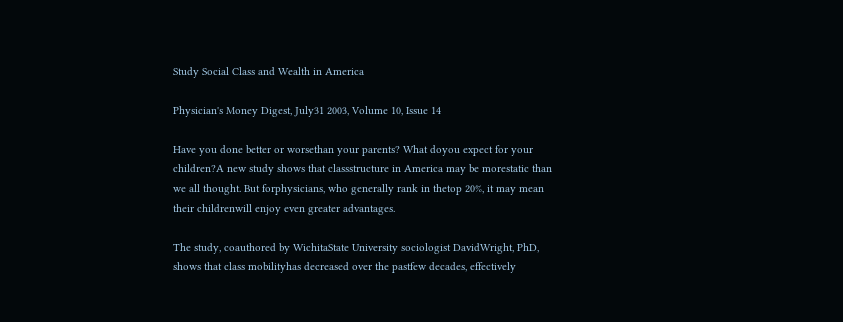Study Social Class and Wealth in America

Physician's Money Digest, July31 2003, Volume 10, Issue 14

Have you done better or worsethan your parents? What doyou expect for your children?A new study shows that classstructure in America may be morestatic than we all thought. But forphysicians, who generally rank in thetop 20%, it may mean their childrenwill enjoy even greater advantages.

The study, coauthored by WichitaState University sociologist DavidWright, PhD, shows that class mobilityhas decreased over the pastfew decades, effectively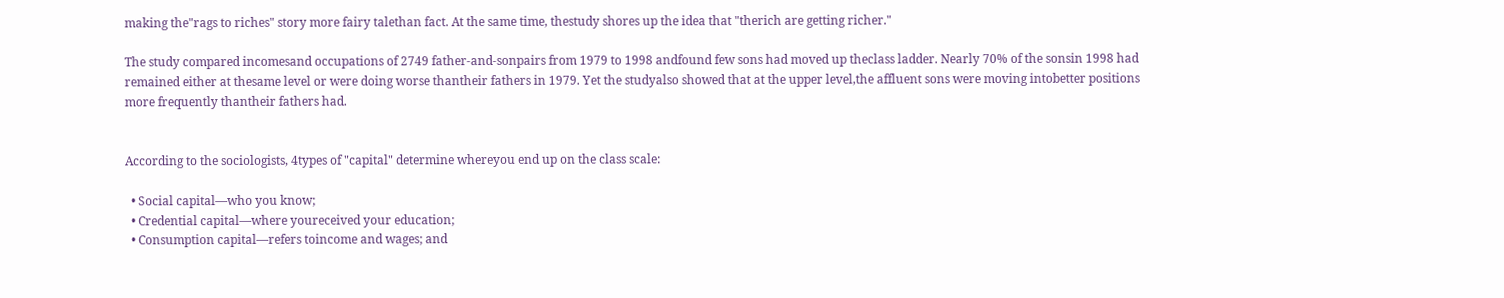making the"rags to riches" story more fairy talethan fact. At the same time, thestudy shores up the idea that "therich are getting richer."

The study compared incomesand occupations of 2749 father-and-sonpairs from 1979 to 1998 andfound few sons had moved up theclass ladder. Nearly 70% of the sonsin 1998 had remained either at thesame level or were doing worse thantheir fathers in 1979. Yet the studyalso showed that at the upper level,the affluent sons were moving intobetter positions more frequently thantheir fathers had.


According to the sociologists, 4types of "capital" determine whereyou end up on the class scale:

  • Social capital—who you know;
  • Credential capital—where youreceived your education;
  • Consumption capital—refers toincome and wages; and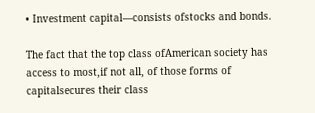• Investment capital—consists ofstocks and bonds.

The fact that the top class ofAmerican society has access to most,if not all, of those forms of capitalsecures their class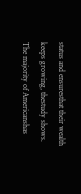status and ensuresthat their wealth keeps growing, thestudy shows. The majority of Americanshas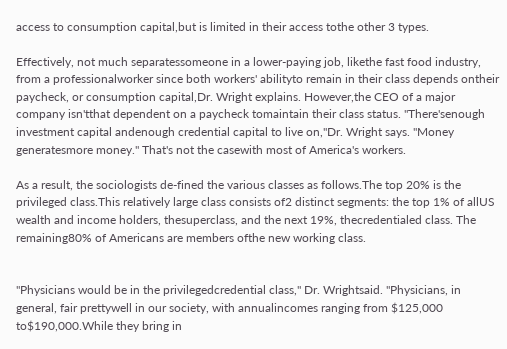access to consumption capital,but is limited in their access tothe other 3 types.

Effectively, not much separatessomeone in a lower-paying job, likethe fast food industry, from a professionalworker since both workers' abilityto remain in their class depends ontheir paycheck, or consumption capital,Dr. Wright explains. However,the CEO of a major company isn'tthat dependent on a paycheck tomaintain their class status. "There'senough investment capital andenough credential capital to live on,"Dr. Wright says. "Money generatesmore money." That's not the casewith most of America's workers.

As a result, the sociologists de-fined the various classes as follows.The top 20% is the privileged class.This relatively large class consists of2 distinct segments: the top 1% of allUS wealth and income holders, thesuperclass, and the next 19%, thecredentialed class. The remaining80% of Americans are members ofthe new working class.


"Physicians would be in the privilegedcredential class," Dr. Wrightsaid. "Physicians, in general, fair prettywell in our society, with annualincomes ranging from $125,000 to$190,000.While they bring in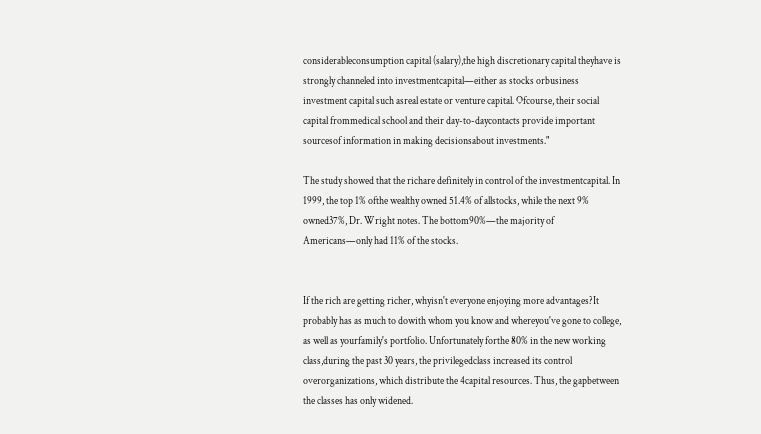considerableconsumption capital (salary),the high discretionary capital theyhave is strongly channeled into investmentcapital—either as stocks orbusiness investment capital such asreal estate or venture capital. Ofcourse, their social capital frommedical school and their day-to-daycontacts provide important sourcesof information in making decisionsabout investments."

The study showed that the richare definitely in control of the investmentcapital. In 1999, the top 1% ofthe wealthy owned 51.4% of allstocks, while the next 9% owned37%, Dr. Wright notes. The bottom90%—the majority of Americans—only had 11% of the stocks.


If the rich are getting richer, whyisn't everyone enjoying more advantages?It probably has as much to dowith whom you know and whereyou've gone to college, as well as yourfamily's portfolio. Unfortunately forthe 80% in the new working class,during the past 30 years, the privilegedclass increased its control overorganizations, which distribute the 4capital resources. Thus, the gapbetween the classes has only widened.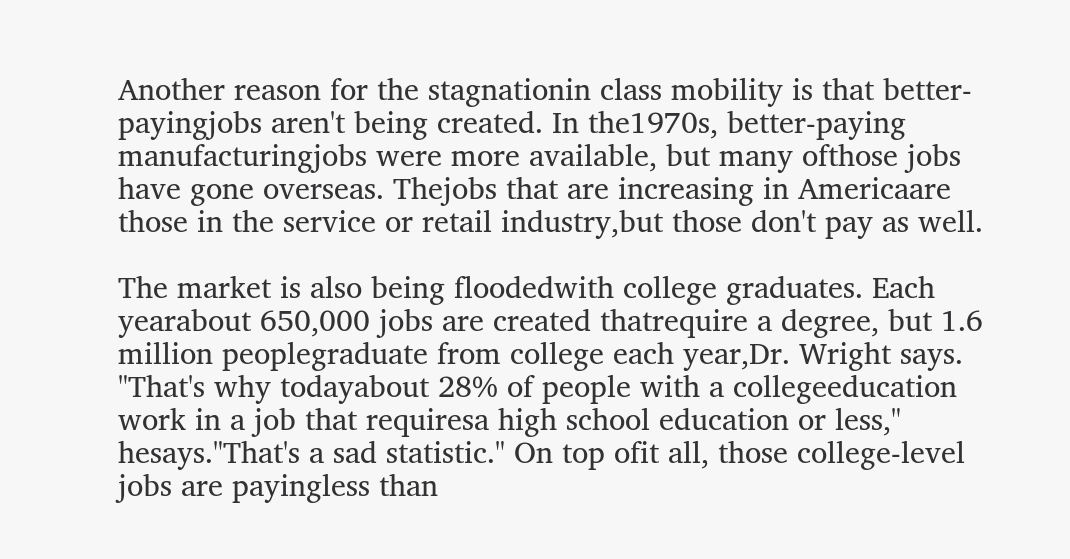Another reason for the stagnationin class mobility is that better-payingjobs aren't being created. In the1970s, better-paying manufacturingjobs were more available, but many ofthose jobs have gone overseas. Thejobs that are increasing in Americaare those in the service or retail industry,but those don't pay as well.

The market is also being floodedwith college graduates. Each yearabout 650,000 jobs are created thatrequire a degree, but 1.6 million peoplegraduate from college each year,Dr. Wright says. "That's why todayabout 28% of people with a collegeeducation work in a job that requiresa high school education or less," hesays."That's a sad statistic." On top ofit all, those college-level jobs are payingless than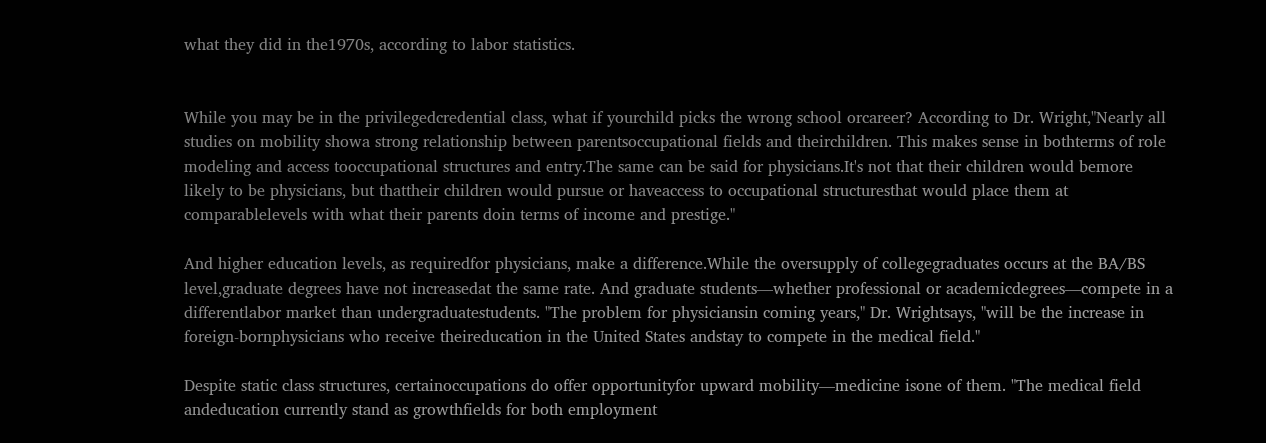what they did in the1970s, according to labor statistics.


While you may be in the privilegedcredential class, what if yourchild picks the wrong school orcareer? According to Dr. Wright,"Nearly all studies on mobility showa strong relationship between parentsoccupational fields and theirchildren. This makes sense in bothterms of role modeling and access tooccupational structures and entry.The same can be said for physicians.It's not that their children would bemore likely to be physicians, but thattheir children would pursue or haveaccess to occupational structuresthat would place them at comparablelevels with what their parents doin terms of income and prestige."

And higher education levels, as requiredfor physicians, make a difference.While the oversupply of collegegraduates occurs at the BA/BS level,graduate degrees have not increasedat the same rate. And graduate students—whether professional or academicdegrees—compete in a differentlabor market than undergraduatestudents. "The problem for physiciansin coming years," Dr. Wrightsays, "will be the increase in foreign-bornphysicians who receive theireducation in the United States andstay to compete in the medical field."

Despite static class structures, certainoccupations do offer opportunityfor upward mobility—medicine isone of them. "The medical field andeducation currently stand as growthfields for both employment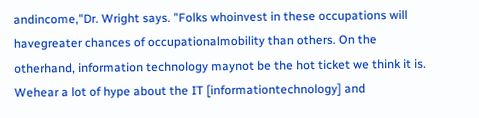andincome,"Dr. Wright says. "Folks whoinvest in these occupations will havegreater chances of occupationalmobility than others. On the otherhand, information technology maynot be the hot ticket we think it is. Wehear a lot of hype about the IT [informationtechnology] and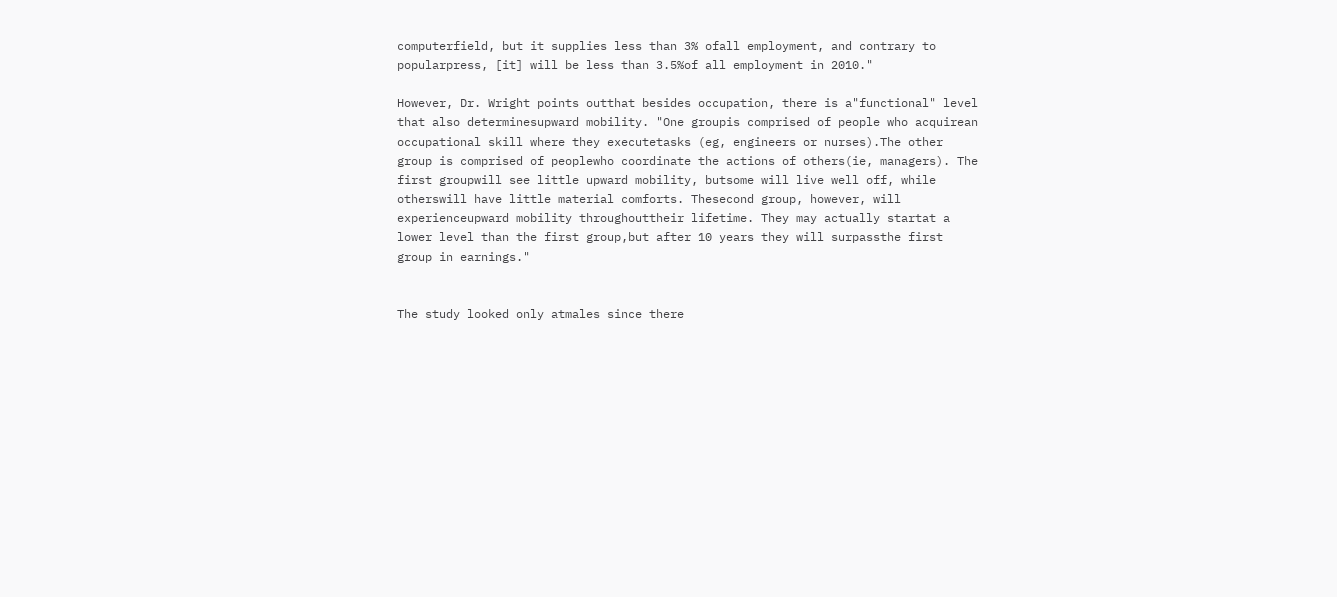computerfield, but it supplies less than 3% ofall employment, and contrary to popularpress, [it] will be less than 3.5%of all employment in 2010."

However, Dr. Wright points outthat besides occupation, there is a"functional" level that also determinesupward mobility. "One groupis comprised of people who acquirean occupational skill where they executetasks (eg, engineers or nurses).The other group is comprised of peoplewho coordinate the actions of others(ie, managers). The first groupwill see little upward mobility, butsome will live well off, while otherswill have little material comforts. Thesecond group, however, will experienceupward mobility throughouttheir lifetime. They may actually startat a lower level than the first group,but after 10 years they will surpassthe first group in earnings."


The study looked only atmales since there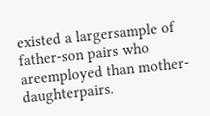existed a largersample of father-son pairs who areemployed than mother-daughterpairs.